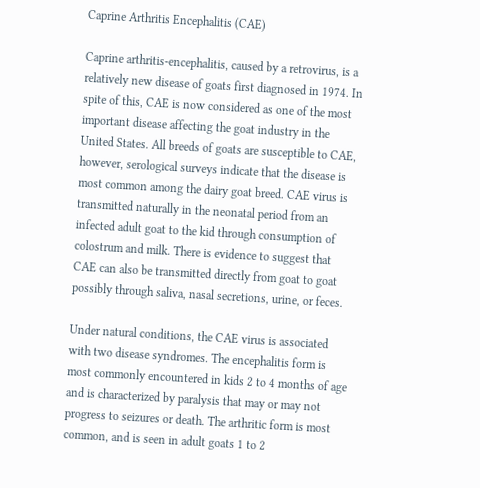Caprine Arthritis Encephalitis (CAE)

Caprine arthritis-encephalitis, caused by a retrovirus, is a relatively new disease of goats first diagnosed in 1974. In spite of this, CAE is now considered as one of the most important disease affecting the goat industry in the United States. All breeds of goats are susceptible to CAE, however, serological surveys indicate that the disease is most common among the dairy goat breed. CAE virus is transmitted naturally in the neonatal period from an infected adult goat to the kid through consumption of colostrum and milk. There is evidence to suggest that CAE can also be transmitted directly from goat to goat possibly through saliva, nasal secretions, urine, or feces.

Under natural conditions, the CAE virus is associated with two disease syndromes. The encephalitis form is most commonly encountered in kids 2 to 4 months of age and is characterized by paralysis that may or may not progress to seizures or death. The arthritic form is most common, and is seen in adult goats 1 to 2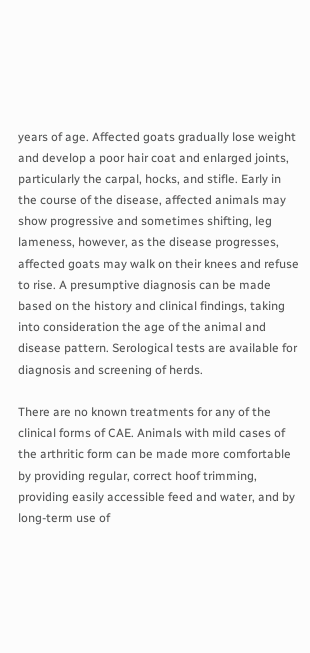years of age. Affected goats gradually lose weight and develop a poor hair coat and enlarged joints, particularly the carpal, hocks, and stifle. Early in the course of the disease, affected animals may show progressive and sometimes shifting, leg lameness, however, as the disease progresses, affected goats may walk on their knees and refuse to rise. A presumptive diagnosis can be made based on the history and clinical findings, taking into consideration the age of the animal and disease pattern. Serological tests are available for diagnosis and screening of herds.

There are no known treatments for any of the clinical forms of CAE. Animals with mild cases of the arthritic form can be made more comfortable by providing regular, correct hoof trimming, providing easily accessible feed and water, and by long-term use of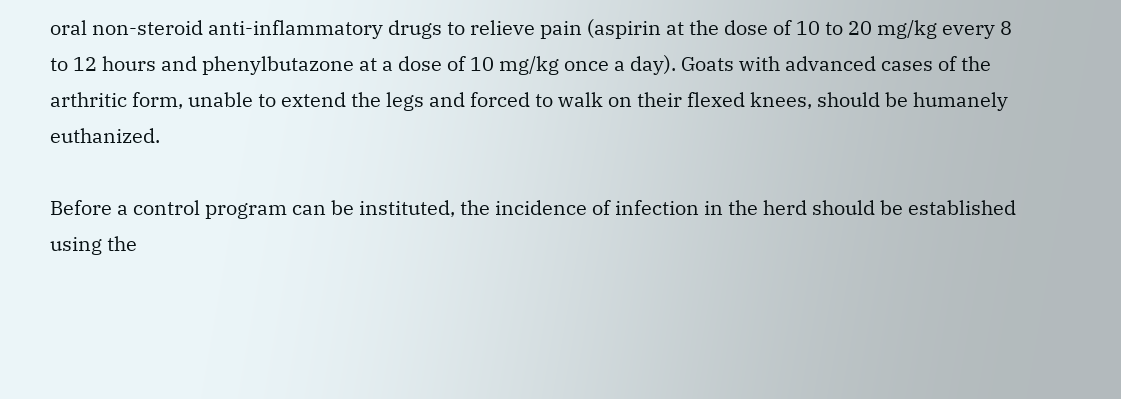oral non-steroid anti-inflammatory drugs to relieve pain (aspirin at the dose of 10 to 20 mg/kg every 8 to 12 hours and phenylbutazone at a dose of 10 mg/kg once a day). Goats with advanced cases of the arthritic form, unable to extend the legs and forced to walk on their flexed knees, should be humanely euthanized.

Before a control program can be instituted, the incidence of infection in the herd should be established using the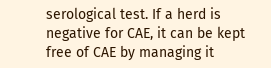serological test. If a herd is negative for CAE, it can be kept free of CAE by managing it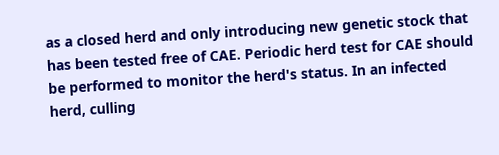as a closed herd and only introducing new genetic stock that has been tested free of CAE. Periodic herd test for CAE should be performed to monitor the herd's status. In an infected herd, culling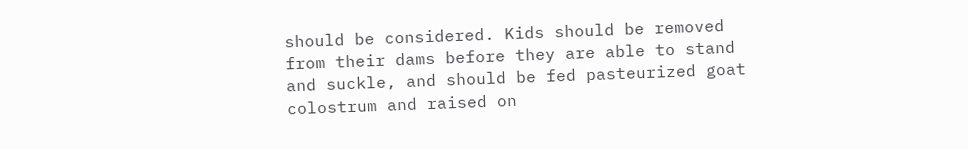should be considered. Kids should be removed from their dams before they are able to stand and suckle, and should be fed pasteurized goat colostrum and raised on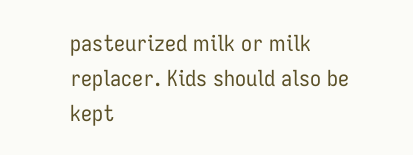pasteurized milk or milk replacer. Kids should also be kept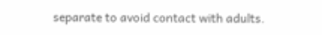separate to avoid contact with adults.